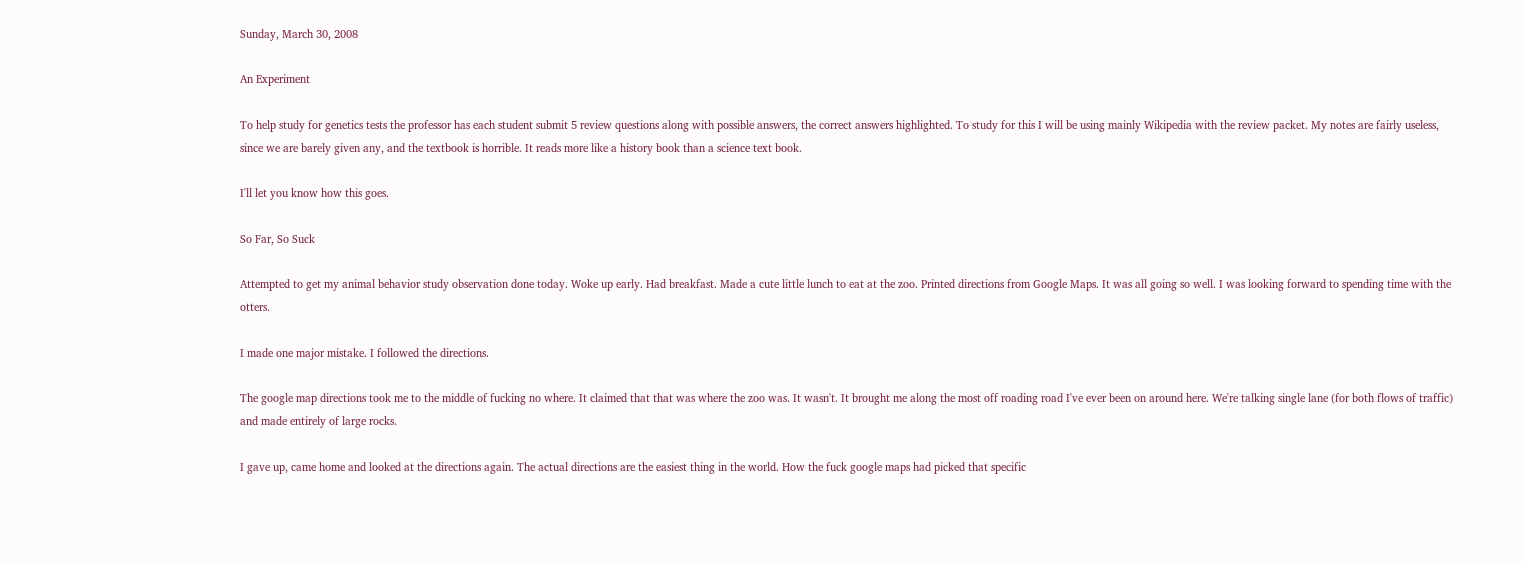Sunday, March 30, 2008

An Experiment

To help study for genetics tests the professor has each student submit 5 review questions along with possible answers, the correct answers highlighted. To study for this I will be using mainly Wikipedia with the review packet. My notes are fairly useless, since we are barely given any, and the textbook is horrible. It reads more like a history book than a science text book.

I'll let you know how this goes.

So Far, So Suck

Attempted to get my animal behavior study observation done today. Woke up early. Had breakfast. Made a cute little lunch to eat at the zoo. Printed directions from Google Maps. It was all going so well. I was looking forward to spending time with the otters.

I made one major mistake. I followed the directions.

The google map directions took me to the middle of fucking no where. It claimed that that was where the zoo was. It wasn't. It brought me along the most off roading road I've ever been on around here. We're talking single lane (for both flows of traffic) and made entirely of large rocks.

I gave up, came home and looked at the directions again. The actual directions are the easiest thing in the world. How the fuck google maps had picked that specific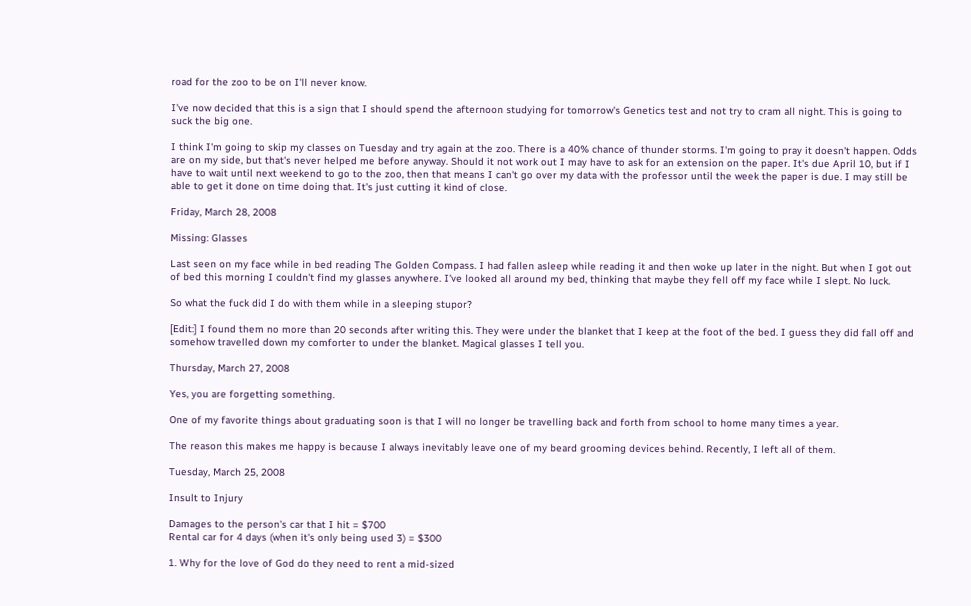road for the zoo to be on I'll never know.

I've now decided that this is a sign that I should spend the afternoon studying for tomorrow's Genetics test and not try to cram all night. This is going to suck the big one.

I think I'm going to skip my classes on Tuesday and try again at the zoo. There is a 40% chance of thunder storms. I'm going to pray it doesn't happen. Odds are on my side, but that's never helped me before anyway. Should it not work out I may have to ask for an extension on the paper. It's due April 10, but if I have to wait until next weekend to go to the zoo, then that means I can't go over my data with the professor until the week the paper is due. I may still be able to get it done on time doing that. It's just cutting it kind of close.

Friday, March 28, 2008

Missing: Glasses

Last seen on my face while in bed reading The Golden Compass. I had fallen asleep while reading it and then woke up later in the night. But when I got out of bed this morning I couldn't find my glasses anywhere. I've looked all around my bed, thinking that maybe they fell off my face while I slept. No luck.

So what the fuck did I do with them while in a sleeping stupor?

[Edit:] I found them no more than 20 seconds after writing this. They were under the blanket that I keep at the foot of the bed. I guess they did fall off and somehow travelled down my comforter to under the blanket. Magical glasses I tell you.

Thursday, March 27, 2008

Yes, you are forgetting something.

One of my favorite things about graduating soon is that I will no longer be travelling back and forth from school to home many times a year.

The reason this makes me happy is because I always inevitably leave one of my beard grooming devices behind. Recently, I left all of them.

Tuesday, March 25, 2008

Insult to Injury

Damages to the person's car that I hit = $700
Rental car for 4 days (when it's only being used 3) = $300

1. Why for the love of God do they need to rent a mid-sized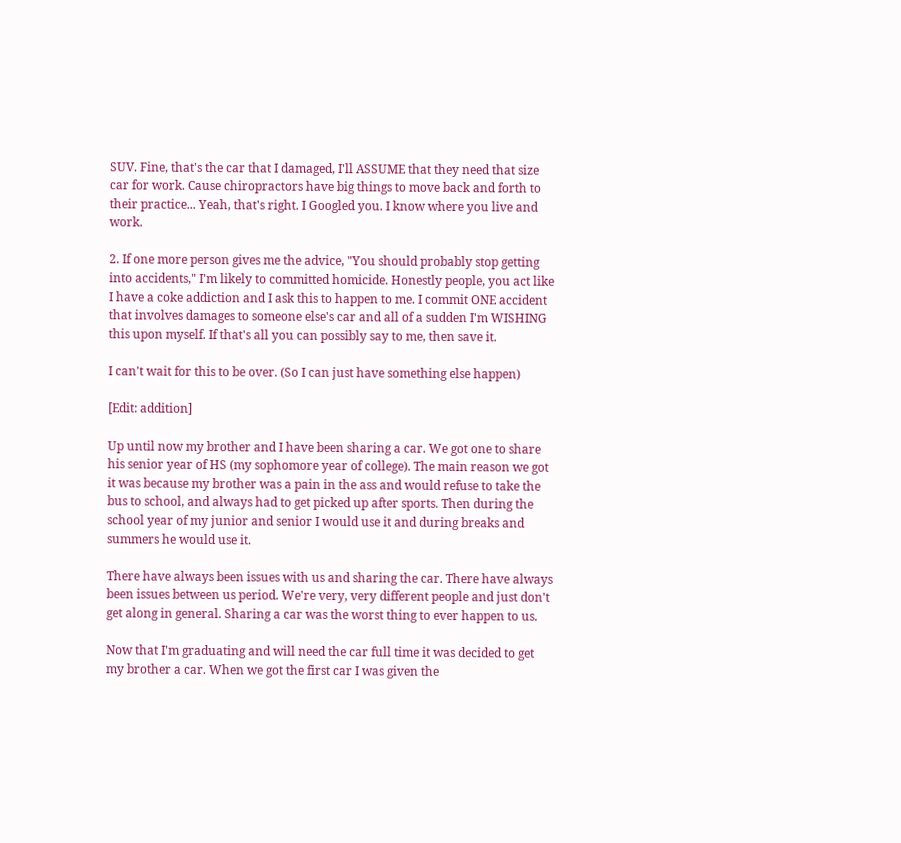SUV. Fine, that's the car that I damaged, I'll ASSUME that they need that size car for work. Cause chiropractors have big things to move back and forth to their practice... Yeah, that's right. I Googled you. I know where you live and work.

2. If one more person gives me the advice, "You should probably stop getting into accidents," I'm likely to committed homicide. Honestly people, you act like I have a coke addiction and I ask this to happen to me. I commit ONE accident that involves damages to someone else's car and all of a sudden I'm WISHING this upon myself. If that's all you can possibly say to me, then save it.

I can't wait for this to be over. (So I can just have something else happen)

[Edit: addition]

Up until now my brother and I have been sharing a car. We got one to share his senior year of HS (my sophomore year of college). The main reason we got it was because my brother was a pain in the ass and would refuse to take the bus to school, and always had to get picked up after sports. Then during the school year of my junior and senior I would use it and during breaks and summers he would use it.

There have always been issues with us and sharing the car. There have always been issues between us period. We're very, very different people and just don't get along in general. Sharing a car was the worst thing to ever happen to us.

Now that I'm graduating and will need the car full time it was decided to get my brother a car. When we got the first car I was given the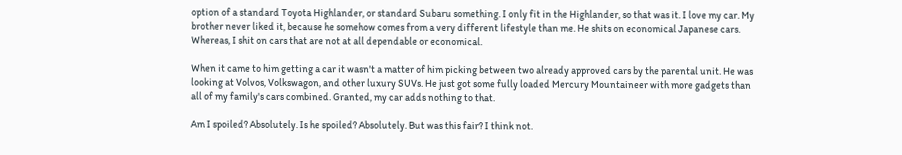option of a standard Toyota Highlander, or standard Subaru something. I only fit in the Highlander, so that was it. I love my car. My brother never liked it, because he somehow comes from a very different lifestyle than me. He shits on economical Japanese cars. Whereas, I shit on cars that are not at all dependable or economical.

When it came to him getting a car it wasn't a matter of him picking between two already approved cars by the parental unit. He was looking at Volvos, Volkswagon, and other luxury SUVs. He just got some fully loaded Mercury Mountaineer with more gadgets than all of my family's cars combined. Granted, my car adds nothing to that.

Am I spoiled? Absolutely. Is he spoiled? Absolutely. But was this fair? I think not.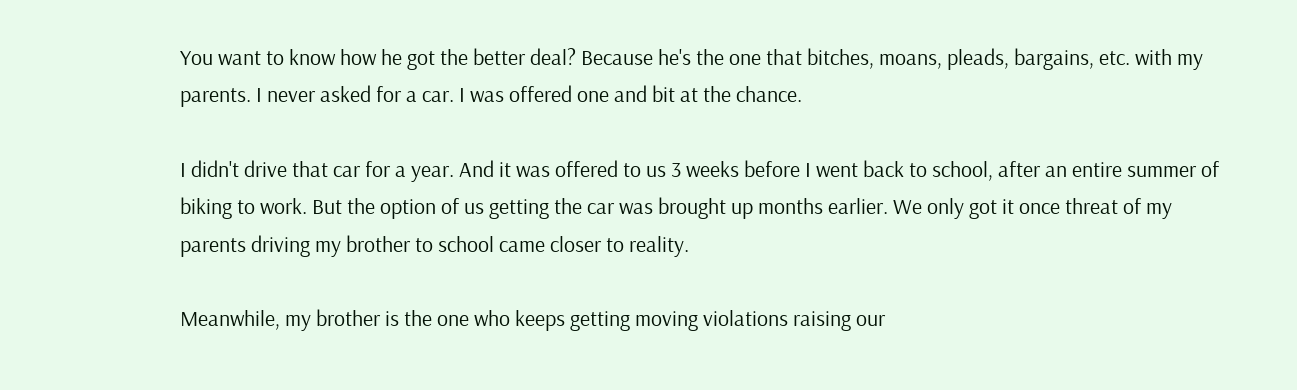You want to know how he got the better deal? Because he's the one that bitches, moans, pleads, bargains, etc. with my parents. I never asked for a car. I was offered one and bit at the chance.

I didn't drive that car for a year. And it was offered to us 3 weeks before I went back to school, after an entire summer of biking to work. But the option of us getting the car was brought up months earlier. We only got it once threat of my parents driving my brother to school came closer to reality.

Meanwhile, my brother is the one who keeps getting moving violations raising our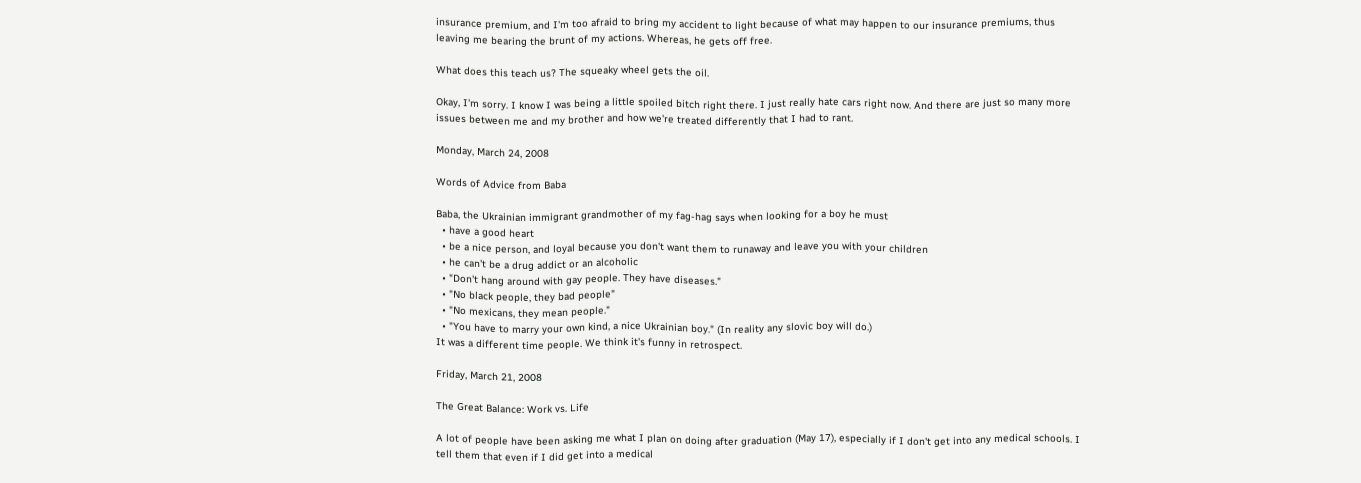insurance premium, and I'm too afraid to bring my accident to light because of what may happen to our insurance premiums, thus leaving me bearing the brunt of my actions. Whereas, he gets off free.

What does this teach us? The squeaky wheel gets the oil.

Okay, I'm sorry. I know I was being a little spoiled bitch right there. I just really hate cars right now. And there are just so many more issues between me and my brother and how we're treated differently that I had to rant.

Monday, March 24, 2008

Words of Advice from Baba

Baba, the Ukrainian immigrant grandmother of my fag-hag says when looking for a boy he must
  • have a good heart
  • be a nice person, and loyal because you don't want them to runaway and leave you with your children
  • he can't be a drug addict or an alcoholic
  • "Don't hang around with gay people. They have diseases."
  • "No black people, they bad people"
  • "No mexicans, they mean people."
  • "You have to marry your own kind, a nice Ukrainian boy." (In reality any slovic boy will do.)
It was a different time people. We think it's funny in retrospect.

Friday, March 21, 2008

The Great Balance: Work vs. Life

A lot of people have been asking me what I plan on doing after graduation (May 17), especially if I don't get into any medical schools. I tell them that even if I did get into a medical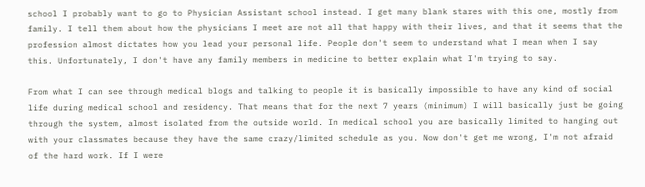school I probably want to go to Physician Assistant school instead. I get many blank stares with this one, mostly from family. I tell them about how the physicians I meet are not all that happy with their lives, and that it seems that the profession almost dictates how you lead your personal life. People don't seem to understand what I mean when I say this. Unfortunately, I don't have any family members in medicine to better explain what I'm trying to say.

From what I can see through medical blogs and talking to people it is basically impossible to have any kind of social life during medical school and residency. That means that for the next 7 years (minimum) I will basically just be going through the system, almost isolated from the outside world. In medical school you are basically limited to hanging out with your classmates because they have the same crazy/limited schedule as you. Now don't get me wrong, I'm not afraid of the hard work. If I were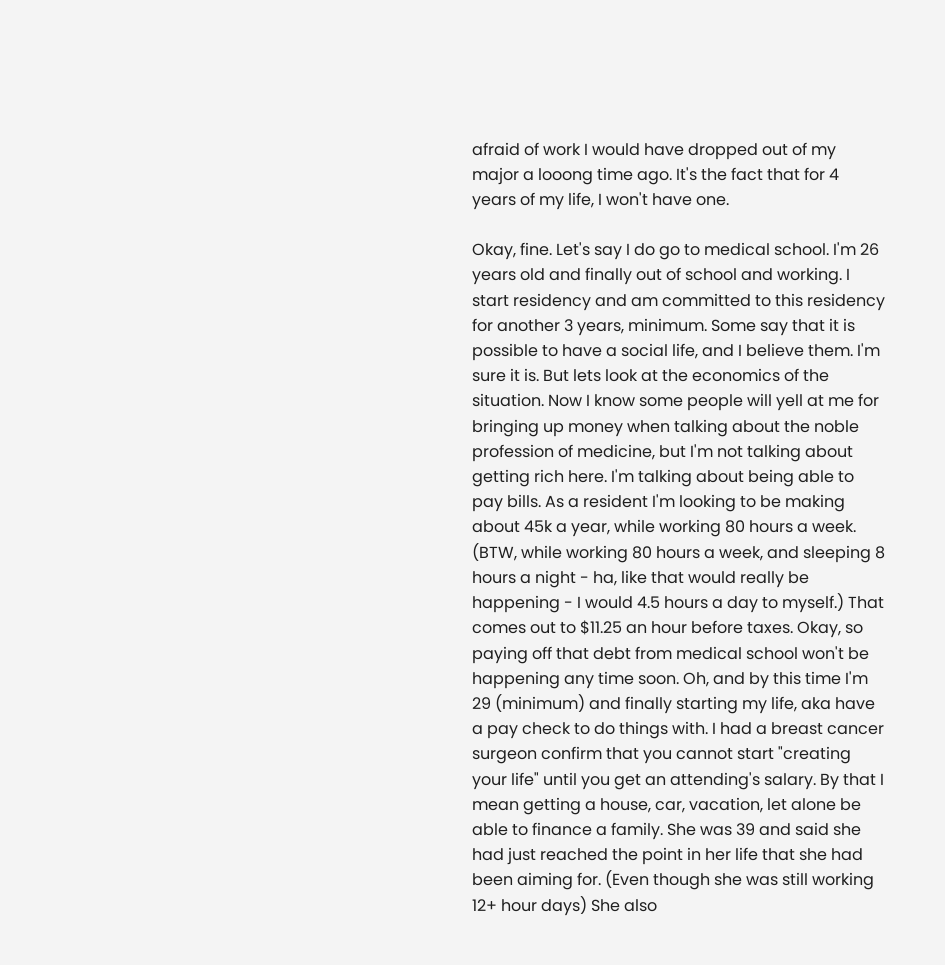afraid of work I would have dropped out of my major a looong time ago. It's the fact that for 4 years of my life, I won't have one.

Okay, fine. Let's say I do go to medical school. I'm 26 years old and finally out of school and working. I start residency and am committed to this residency for another 3 years, minimum. Some say that it is possible to have a social life, and I believe them. I'm sure it is. But lets look at the economics of the situation. Now I know some people will yell at me for bringing up money when talking about the noble profession of medicine, but I'm not talking about getting rich here. I'm talking about being able to pay bills. As a resident I'm looking to be making about 45k a year, while working 80 hours a week. (BTW, while working 80 hours a week, and sleeping 8 hours a night - ha, like that would really be happening - I would 4.5 hours a day to myself.) That comes out to $11.25 an hour before taxes. Okay, so paying off that debt from medical school won't be happening any time soon. Oh, and by this time I'm 29 (minimum) and finally starting my life, aka have a pay check to do things with. I had a breast cancer surgeon confirm that you cannot start "creating your life" until you get an attending's salary. By that I mean getting a house, car, vacation, let alone be able to finance a family. She was 39 and said she had just reached the point in her life that she had been aiming for. (Even though she was still working 12+ hour days) She also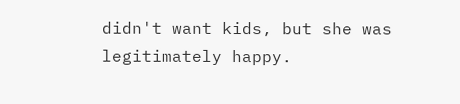didn't want kids, but she was legitimately happy.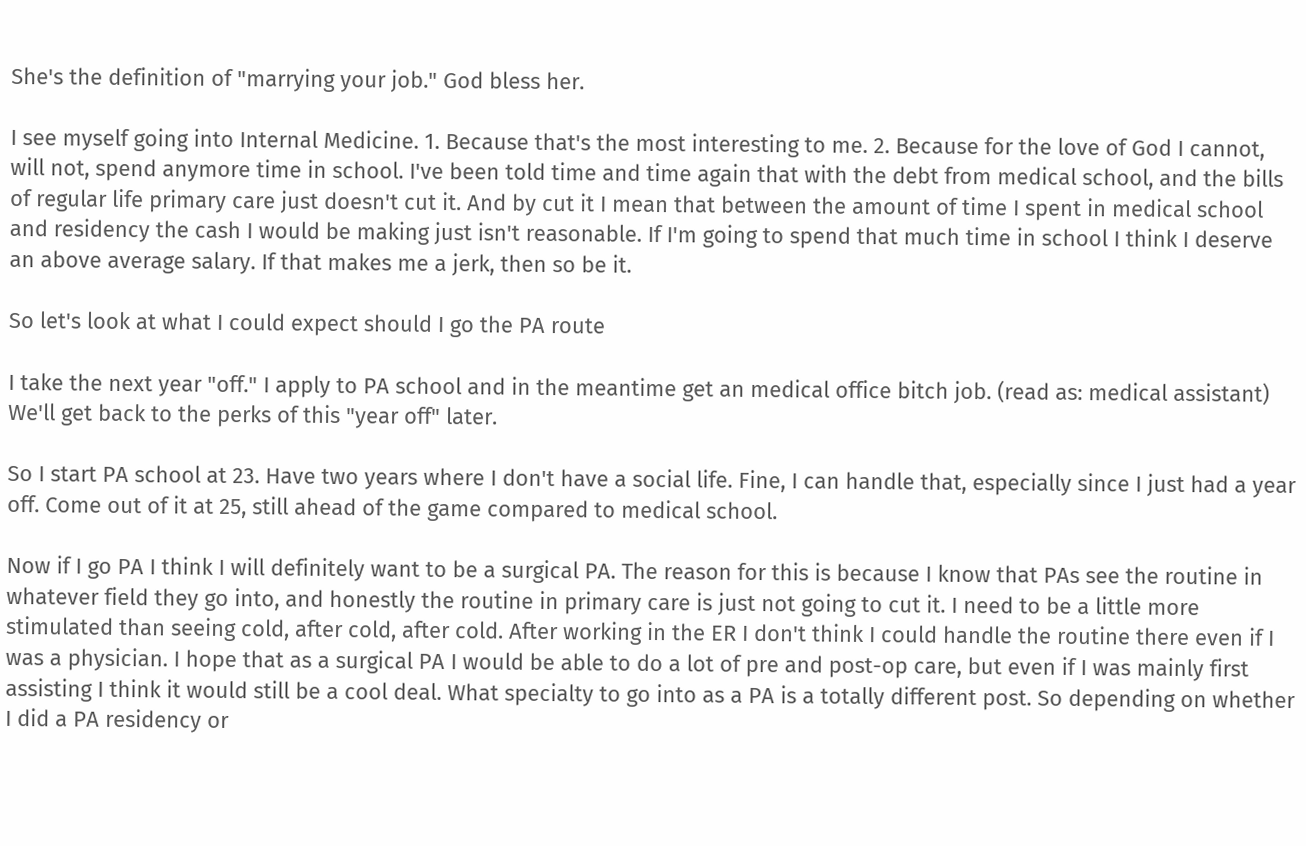She's the definition of "marrying your job." God bless her.

I see myself going into Internal Medicine. 1. Because that's the most interesting to me. 2. Because for the love of God I cannot, will not, spend anymore time in school. I've been told time and time again that with the debt from medical school, and the bills of regular life primary care just doesn't cut it. And by cut it I mean that between the amount of time I spent in medical school and residency the cash I would be making just isn't reasonable. If I'm going to spend that much time in school I think I deserve an above average salary. If that makes me a jerk, then so be it.

So let's look at what I could expect should I go the PA route

I take the next year "off." I apply to PA school and in the meantime get an medical office bitch job. (read as: medical assistant) We'll get back to the perks of this "year off" later.

So I start PA school at 23. Have two years where I don't have a social life. Fine, I can handle that, especially since I just had a year off. Come out of it at 25, still ahead of the game compared to medical school.

Now if I go PA I think I will definitely want to be a surgical PA. The reason for this is because I know that PAs see the routine in whatever field they go into, and honestly the routine in primary care is just not going to cut it. I need to be a little more stimulated than seeing cold, after cold, after cold. After working in the ER I don't think I could handle the routine there even if I was a physician. I hope that as a surgical PA I would be able to do a lot of pre and post-op care, but even if I was mainly first assisting I think it would still be a cool deal. What specialty to go into as a PA is a totally different post. So depending on whether I did a PA residency or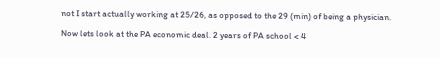not I start actually working at 25/26, as opposed to the 29 (min) of being a physician.

Now lets look at the PA economic deal. 2 years of PA school < 4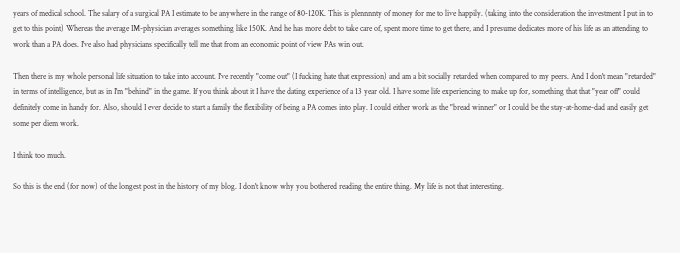years of medical school. The salary of a surgical PA I estimate to be anywhere in the range of 80-120K. This is plennnnty of money for me to live happily. (taking into the consideration the investment I put in to get to this point) Whereas the average IM-physician averages something like 150K. And he has more debt to take care of, spent more time to get there, and I presume dedicates more of his life as an attending to work than a PA does. I've also had physicians specifically tell me that from an economic point of view PAs win out.

Then there is my whole personal life situation to take into account. I've recently "come out" (I fucking hate that expression) and am a bit socially retarded when compared to my peers. And I don't mean "retarded" in terms of intelligence, but as in I'm "behind" in the game. If you think about it I have the dating experience of a 13 year old. I have some life experiencing to make up for, something that that "year off" could definitely come in handy for. Also, should I ever decide to start a family the flexibility of being a PA comes into play. I could either work as the "bread winner" or I could be the stay-at-home-dad and easily get some per diem work.

I think too much.

So this is the end (for now) of the longest post in the history of my blog. I don't know why you bothered reading the entire thing. My life is not that interesting.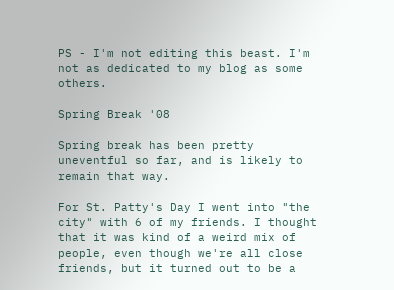PS - I'm not editing this beast. I'm not as dedicated to my blog as some others.

Spring Break '08

Spring break has been pretty uneventful so far, and is likely to remain that way.

For St. Patty's Day I went into "the city" with 6 of my friends. I thought that it was kind of a weird mix of people, even though we're all close friends, but it turned out to be a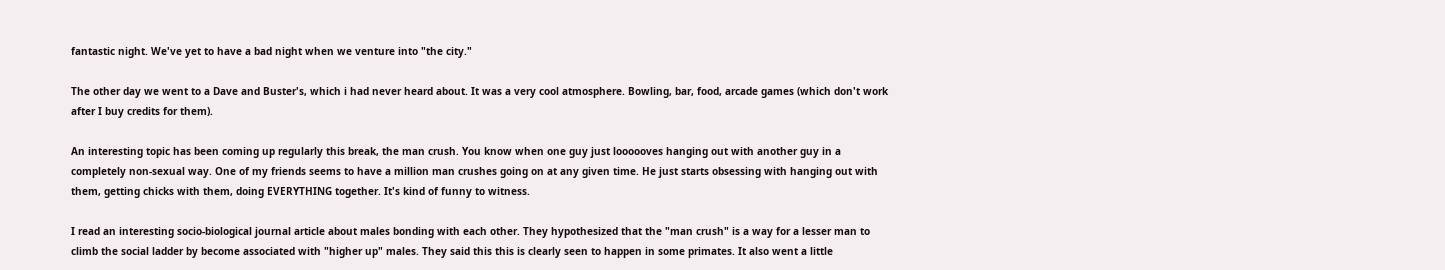fantastic night. We've yet to have a bad night when we venture into "the city."

The other day we went to a Dave and Buster's, which i had never heard about. It was a very cool atmosphere. Bowling, bar, food, arcade games (which don't work after I buy credits for them).

An interesting topic has been coming up regularly this break, the man crush. You know when one guy just loooooves hanging out with another guy in a completely non-sexual way. One of my friends seems to have a million man crushes going on at any given time. He just starts obsessing with hanging out with them, getting chicks with them, doing EVERYTHING together. It's kind of funny to witness.

I read an interesting socio-biological journal article about males bonding with each other. They hypothesized that the "man crush" is a way for a lesser man to climb the social ladder by become associated with "higher up" males. They said this this is clearly seen to happen in some primates. It also went a little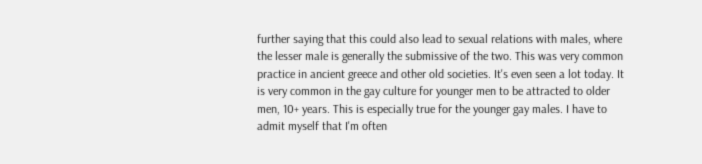further saying that this could also lead to sexual relations with males, where the lesser male is generally the submissive of the two. This was very common practice in ancient greece and other old societies. It's even seen a lot today. It is very common in the gay culture for younger men to be attracted to older men, 10+ years. This is especially true for the younger gay males. I have to admit myself that I'm often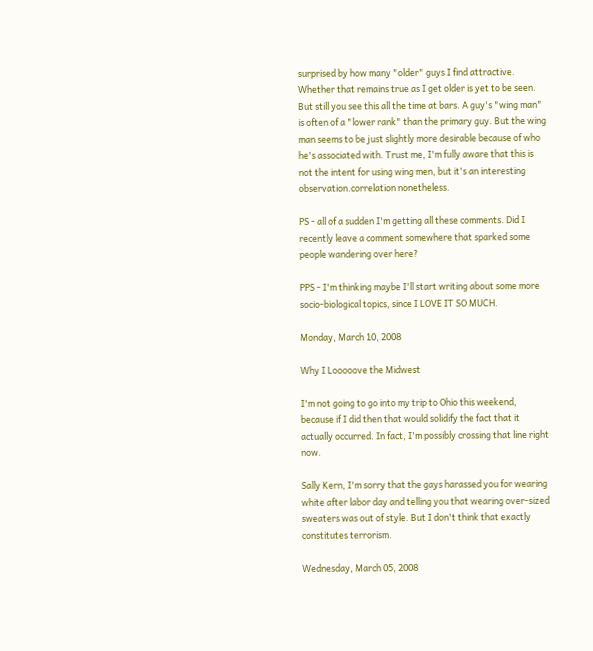surprised by how many "older" guys I find attractive. Whether that remains true as I get older is yet to be seen. But still you see this all the time at bars. A guy's "wing man" is often of a "lower rank" than the primary guy. But the wing man seems to be just slightly more desirable because of who he's associated with. Trust me, I'm fully aware that this is not the intent for using wing men, but it's an interesting observation.correlation nonetheless.

PS - all of a sudden I'm getting all these comments. Did I recently leave a comment somewhere that sparked some people wandering over here?

PPS - I'm thinking maybe I'll start writing about some more socio-biological topics, since I LOVE IT SO MUCH.

Monday, March 10, 2008

Why I Looooove the Midwest

I'm not going to go into my trip to Ohio this weekend, because if I did then that would solidify the fact that it actually occurred. In fact, I'm possibly crossing that line right now.

Sally Kern, I'm sorry that the gays harassed you for wearing white after labor day and telling you that wearing over-sized sweaters was out of style. But I don't think that exactly constitutes terrorism.

Wednesday, March 05, 2008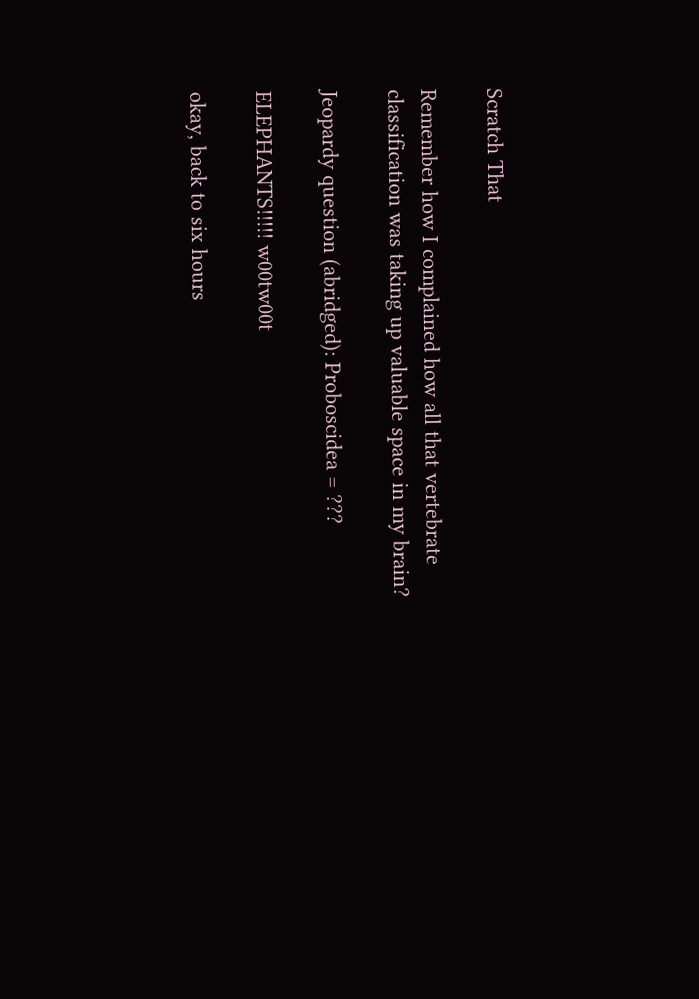Scratch That

Remember how I complained how all that vertebrate classification was taking up valuable space in my brain?

Jeopardy question (abridged): Proboscidea = ???

ELEPHANTS!!!!! w00tw00t

okay, back to six hours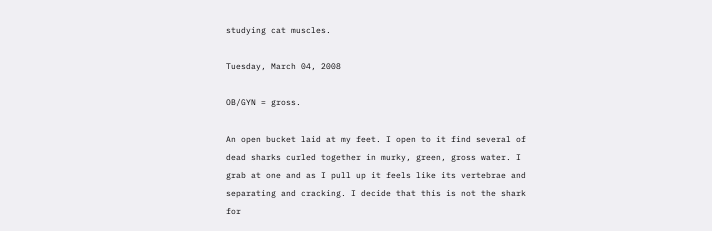studying cat muscles.

Tuesday, March 04, 2008

OB/GYN = gross.

An open bucket laid at my feet. I open to it find several of dead sharks curled together in murky, green, gross water. I grab at one and as I pull up it feels like its vertebrae and separating and cracking. I decide that this is not the shark for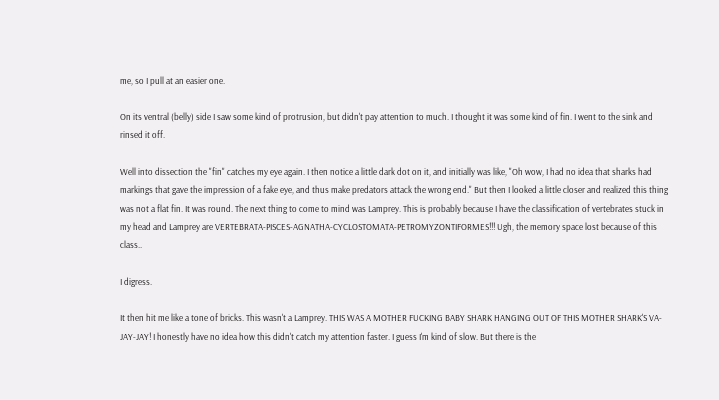me, so I pull at an easier one.

On its ventral (belly) side I saw some kind of protrusion, but didn't pay attention to much. I thought it was some kind of fin. I went to the sink and rinsed it off.

Well into dissection the "fin" catches my eye again. I then notice a little dark dot on it, and initially was like, "Oh wow, I had no idea that sharks had markings that gave the impression of a fake eye, and thus make predators attack the wrong end." But then I looked a little closer and realized this thing was not a flat fin. It was round. The next thing to come to mind was Lamprey. This is probably because I have the classification of vertebrates stuck in my head and Lamprey are VERTEBRATA-PISCES-AGNATHA-CYCLOSTOMATA-PETROMYZONTIFORMES!!! Ugh, the memory space lost because of this class..

I digress.

It then hit me like a tone of bricks. This wasn't a Lamprey. THIS WAS A MOTHER FUCKING BABY SHARK HANGING OUT OF THIS MOTHER SHARK'S VA-JAY-JAY! I honestly have no idea how this didn't catch my attention faster. I guess I'm kind of slow. But there is the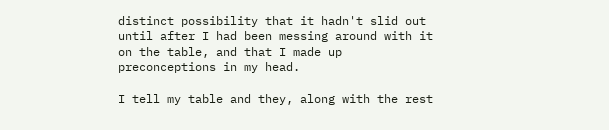distinct possibility that it hadn't slid out until after I had been messing around with it on the table, and that I made up preconceptions in my head.

I tell my table and they, along with the rest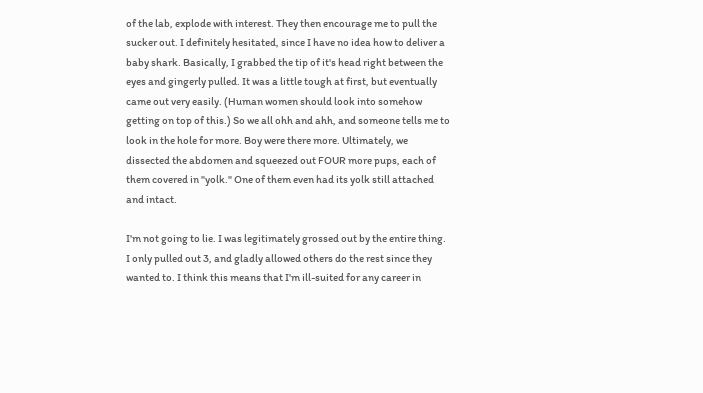of the lab, explode with interest. They then encourage me to pull the sucker out. I definitely hesitated, since I have no idea how to deliver a baby shark. Basically, I grabbed the tip of it's head right between the eyes and gingerly pulled. It was a little tough at first, but eventually came out very easily. (Human women should look into somehow getting on top of this.) So we all ohh and ahh, and someone tells me to look in the hole for more. Boy were there more. Ultimately, we dissected the abdomen and squeezed out FOUR more pups, each of them covered in "yolk." One of them even had its yolk still attached and intact.

I'm not going to lie. I was legitimately grossed out by the entire thing. I only pulled out 3, and gladly allowed others do the rest since they wanted to. I think this means that I'm ill-suited for any career in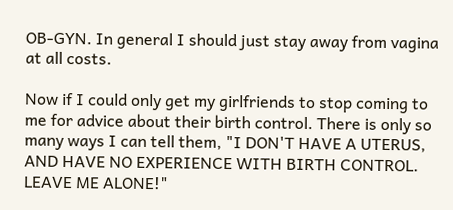OB-GYN. In general I should just stay away from vagina at all costs.

Now if I could only get my girlfriends to stop coming to me for advice about their birth control. There is only so many ways I can tell them, "I DON'T HAVE A UTERUS, AND HAVE NO EXPERIENCE WITH BIRTH CONTROL. LEAVE ME ALONE!"